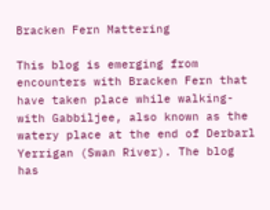Bracken Fern Mattering

This blog is emerging from encounters with Bracken Fern that have taken place while walking-with Gabbiljee, also known as the watery place at the end of Derbarl Yerrigan (Swan River). The blog has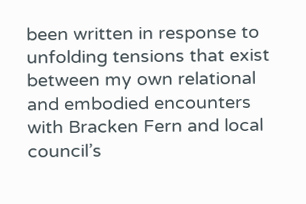been written in response to unfolding tensions that exist between my own relational and embodied encounters with Bracken Fern and local council’s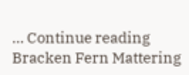… Continue reading Bracken Fern Mattering